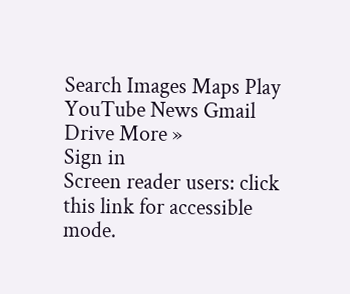Search Images Maps Play YouTube News Gmail Drive More »
Sign in
Screen reader users: click this link for accessible mode.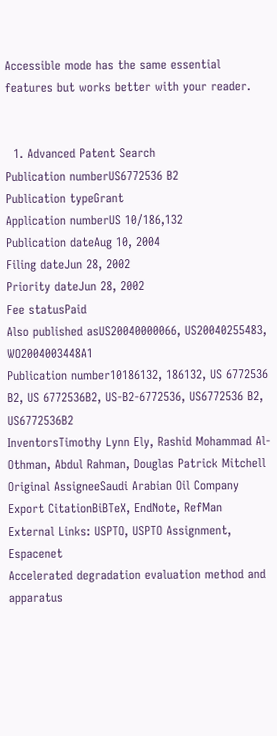Accessible mode has the same essential features but works better with your reader.


  1. Advanced Patent Search
Publication numberUS6772536 B2
Publication typeGrant
Application numberUS 10/186,132
Publication dateAug 10, 2004
Filing dateJun 28, 2002
Priority dateJun 28, 2002
Fee statusPaid
Also published asUS20040000066, US20040255483, WO2004003448A1
Publication number10186132, 186132, US 6772536 B2, US 6772536B2, US-B2-6772536, US6772536 B2, US6772536B2
InventorsTimothy Lynn Ely, Rashid Mohammad Al-Othman, Abdul Rahman, Douglas Patrick Mitchell
Original AssigneeSaudi Arabian Oil Company
Export CitationBiBTeX, EndNote, RefMan
External Links: USPTO, USPTO Assignment, Espacenet
Accelerated degradation evaluation method and apparatus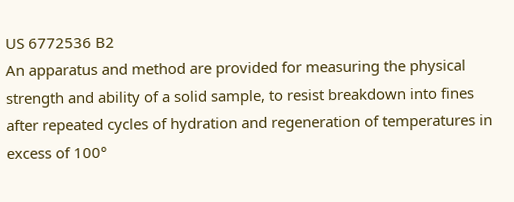US 6772536 B2
An apparatus and method are provided for measuring the physical strength and ability of a solid sample, to resist breakdown into fines after repeated cycles of hydration and regeneration of temperatures in excess of 100°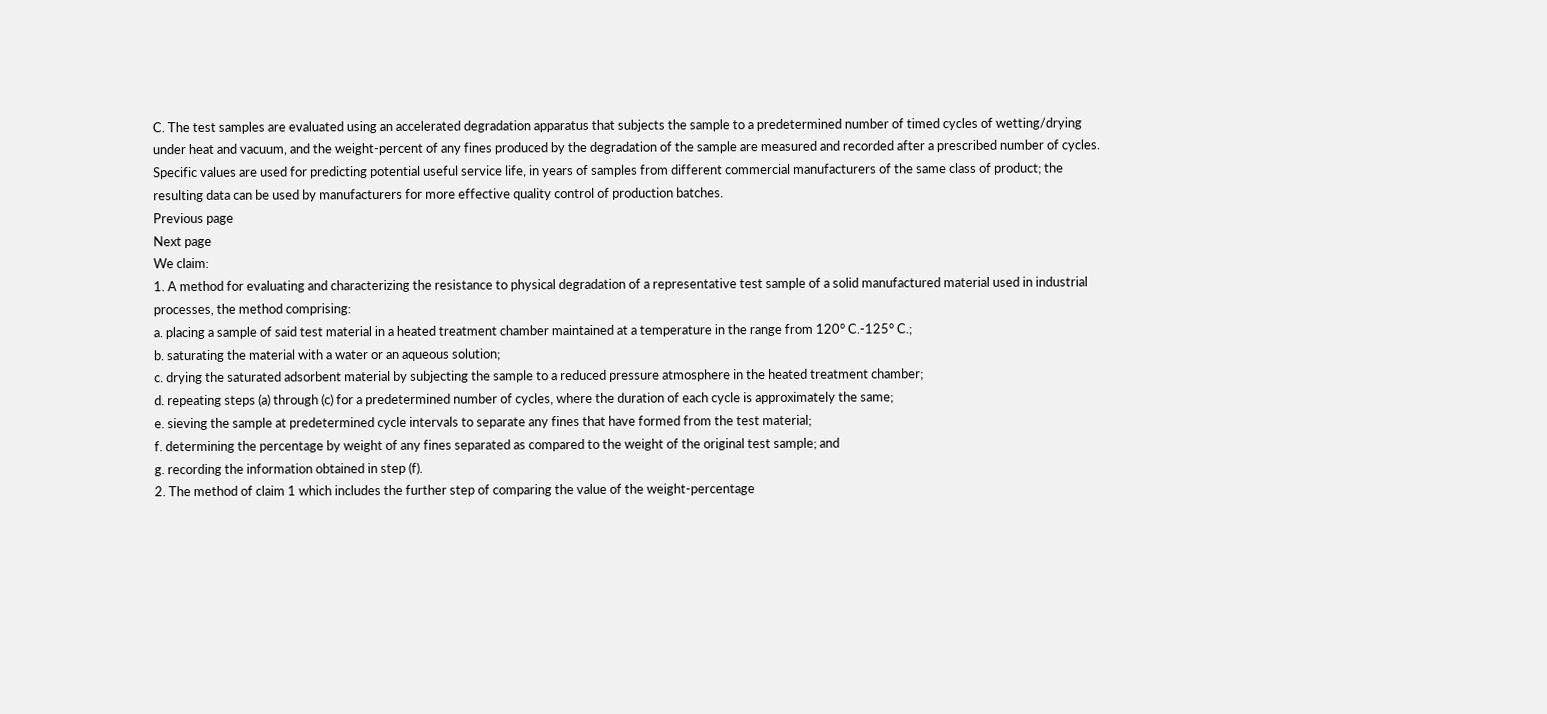C. The test samples are evaluated using an accelerated degradation apparatus that subjects the sample to a predetermined number of timed cycles of wetting/drying under heat and vacuum, and the weight-percent of any fines produced by the degradation of the sample are measured and recorded after a prescribed number of cycles. Specific values are used for predicting potential useful service life, in years of samples from different commercial manufacturers of the same class of product; the resulting data can be used by manufacturers for more effective quality control of production batches.
Previous page
Next page
We claim:
1. A method for evaluating and characterizing the resistance to physical degradation of a representative test sample of a solid manufactured material used in industrial processes, the method comprising:
a. placing a sample of said test material in a heated treatment chamber maintained at a temperature in the range from 120° C.-125° C.;
b. saturating the material with a water or an aqueous solution;
c. drying the saturated adsorbent material by subjecting the sample to a reduced pressure atmosphere in the heated treatment chamber;
d. repeating steps (a) through (c) for a predetermined number of cycles, where the duration of each cycle is approximately the same;
e. sieving the sample at predetermined cycle intervals to separate any fines that have formed from the test material;
f. determining the percentage by weight of any fines separated as compared to the weight of the original test sample; and
g. recording the information obtained in step (f).
2. The method of claim 1 which includes the further step of comparing the value of the weight-percentage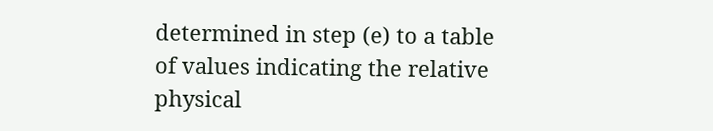determined in step (e) to a table of values indicating the relative physical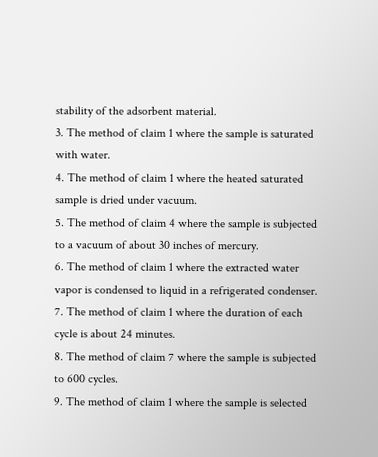stability of the adsorbent material.
3. The method of claim 1 where the sample is saturated with water.
4. The method of claim 1 where the heated saturated sample is dried under vacuum.
5. The method of claim 4 where the sample is subjected to a vacuum of about 30 inches of mercury.
6. The method of claim 1 where the extracted water vapor is condensed to liquid in a refrigerated condenser.
7. The method of claim 1 where the duration of each cycle is about 24 minutes.
8. The method of claim 7 where the sample is subjected to 600 cycles.
9. The method of claim 1 where the sample is selected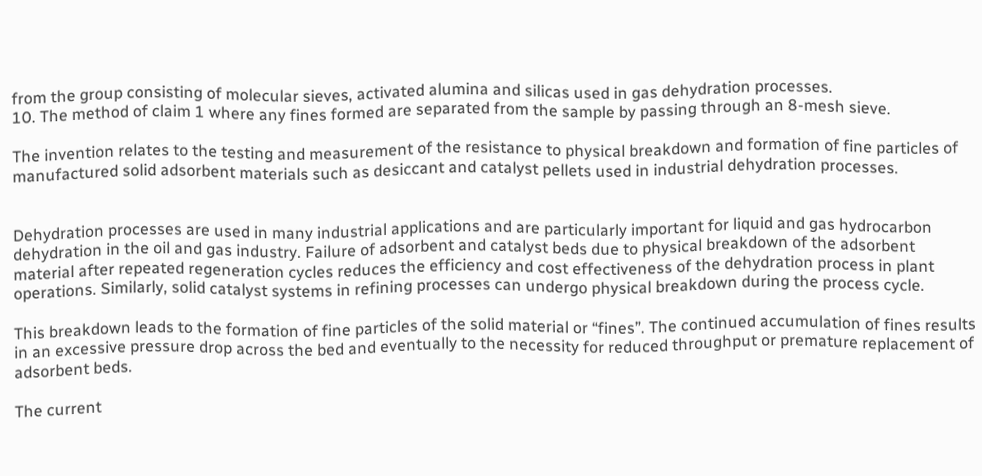from the group consisting of molecular sieves, activated alumina and silicas used in gas dehydration processes.
10. The method of claim 1 where any fines formed are separated from the sample by passing through an 8-mesh sieve.

The invention relates to the testing and measurement of the resistance to physical breakdown and formation of fine particles of manufactured solid adsorbent materials such as desiccant and catalyst pellets used in industrial dehydration processes.


Dehydration processes are used in many industrial applications and are particularly important for liquid and gas hydrocarbon dehydration in the oil and gas industry. Failure of adsorbent and catalyst beds due to physical breakdown of the adsorbent material after repeated regeneration cycles reduces the efficiency and cost effectiveness of the dehydration process in plant operations. Similarly, solid catalyst systems in refining processes can undergo physical breakdown during the process cycle.

This breakdown leads to the formation of fine particles of the solid material or “fines”. The continued accumulation of fines results in an excessive pressure drop across the bed and eventually to the necessity for reduced throughput or premature replacement of adsorbent beds.

The current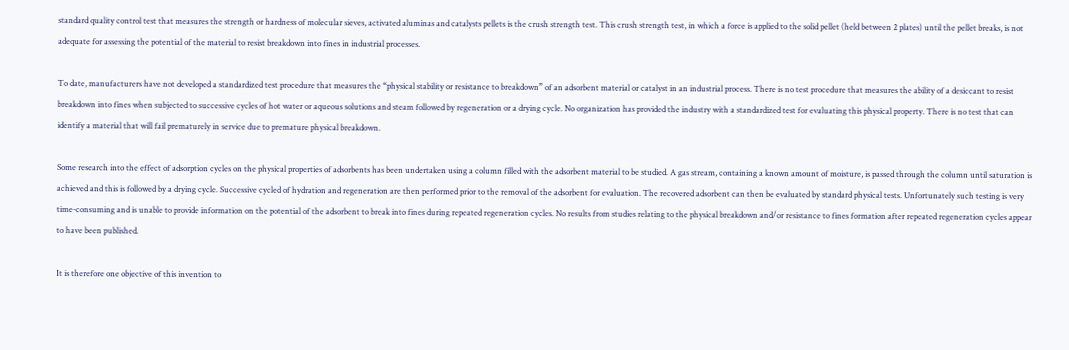standard quality control test that measures the strength or hardness of molecular sieves, activated aluminas and catalysts pellets is the crush strength test. This crush strength test, in which a force is applied to the solid pellet (held between 2 plates) until the pellet breaks, is not adequate for assessing the potential of the material to resist breakdown into fines in industrial processes.

To date, manufacturers have not developed a standardized test procedure that measures the “physical stability or resistance to breakdown” of an adsorbent material or catalyst in an industrial process. There is no test procedure that measures the ability of a desiccant to resist breakdown into fines when subjected to successive cycles of hot water or aqueous solutions and steam followed by regeneration or a drying cycle. No organization has provided the industry with a standardized test for evaluating this physical property. There is no test that can identify a material that will fail prematurely in service due to premature physical breakdown.

Some research into the effect of adsorption cycles on the physical properties of adsorbents has been undertaken using a column filled with the adsorbent material to be studied. A gas stream, containing a known amount of moisture, is passed through the column until saturation is achieved and this is followed by a drying cycle. Successive cycled of hydration and regeneration are then performed prior to the removal of the adsorbent for evaluation. The recovered adsorbent can then be evaluated by standard physical tests. Unfortunately such testing is very time-consuming and is unable to provide information on the potential of the adsorbent to break into fines during repeated regeneration cycles. No results from studies relating to the physical breakdown and/or resistance to fines formation after repeated regeneration cycles appear to have been published.

It is therefore one objective of this invention to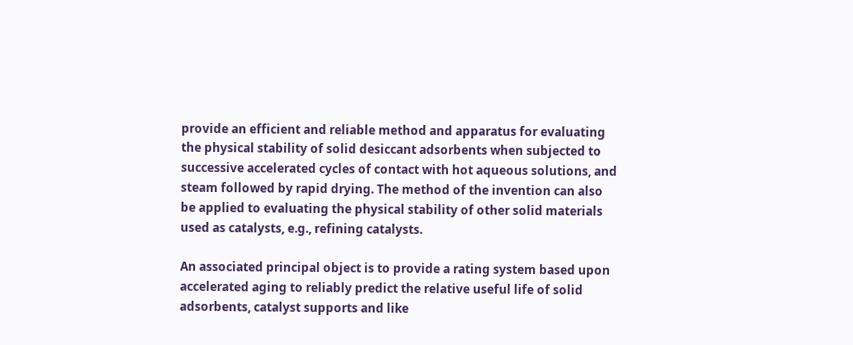provide an efficient and reliable method and apparatus for evaluating the physical stability of solid desiccant adsorbents when subjected to successive accelerated cycles of contact with hot aqueous solutions, and steam followed by rapid drying. The method of the invention can also be applied to evaluating the physical stability of other solid materials used as catalysts, e.g., refining catalysts.

An associated principal object is to provide a rating system based upon accelerated aging to reliably predict the relative useful life of solid adsorbents, catalyst supports and like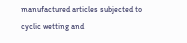manufactured articles subjected to cyclic wetting and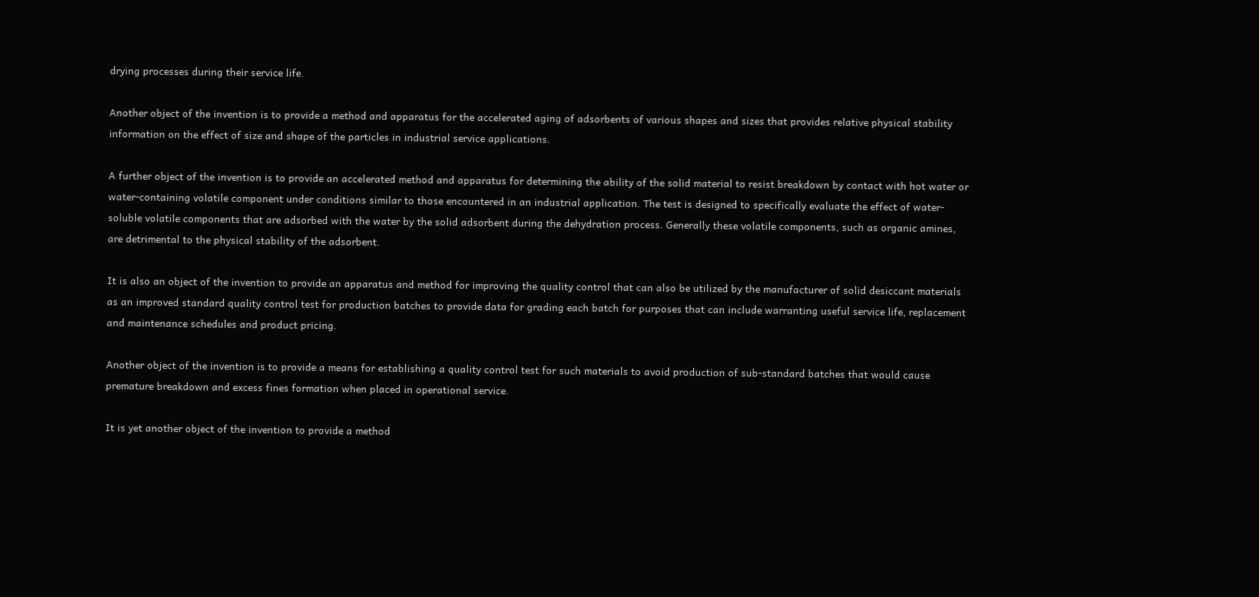drying processes during their service life.

Another object of the invention is to provide a method and apparatus for the accelerated aging of adsorbents of various shapes and sizes that provides relative physical stability information on the effect of size and shape of the particles in industrial service applications.

A further object of the invention is to provide an accelerated method and apparatus for determining the ability of the solid material to resist breakdown by contact with hot water or water-containing volatile component under conditions similar to those encountered in an industrial application. The test is designed to specifically evaluate the effect of water-soluble volatile components that are adsorbed with the water by the solid adsorbent during the dehydration process. Generally these volatile components, such as organic amines, are detrimental to the physical stability of the adsorbent.

It is also an object of the invention to provide an apparatus and method for improving the quality control that can also be utilized by the manufacturer of solid desiccant materials as an improved standard quality control test for production batches to provide data for grading each batch for purposes that can include warranting useful service life, replacement and maintenance schedules and product pricing.

Another object of the invention is to provide a means for establishing a quality control test for such materials to avoid production of sub-standard batches that would cause premature breakdown and excess fines formation when placed in operational service.

It is yet another object of the invention to provide a method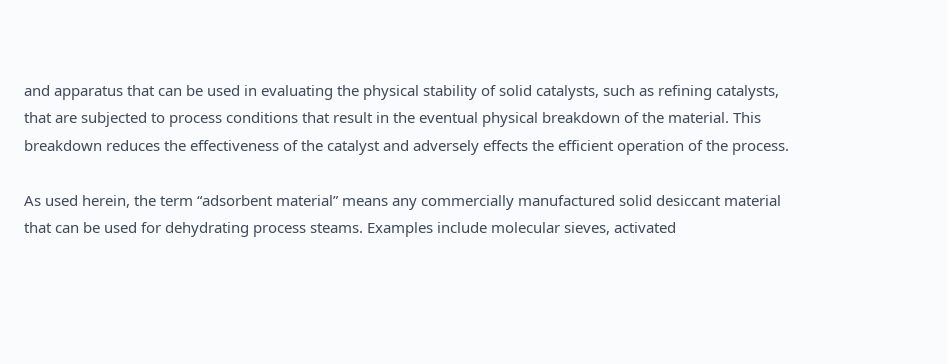and apparatus that can be used in evaluating the physical stability of solid catalysts, such as refining catalysts, that are subjected to process conditions that result in the eventual physical breakdown of the material. This breakdown reduces the effectiveness of the catalyst and adversely effects the efficient operation of the process.

As used herein, the term “adsorbent material” means any commercially manufactured solid desiccant material that can be used for dehydrating process steams. Examples include molecular sieves, activated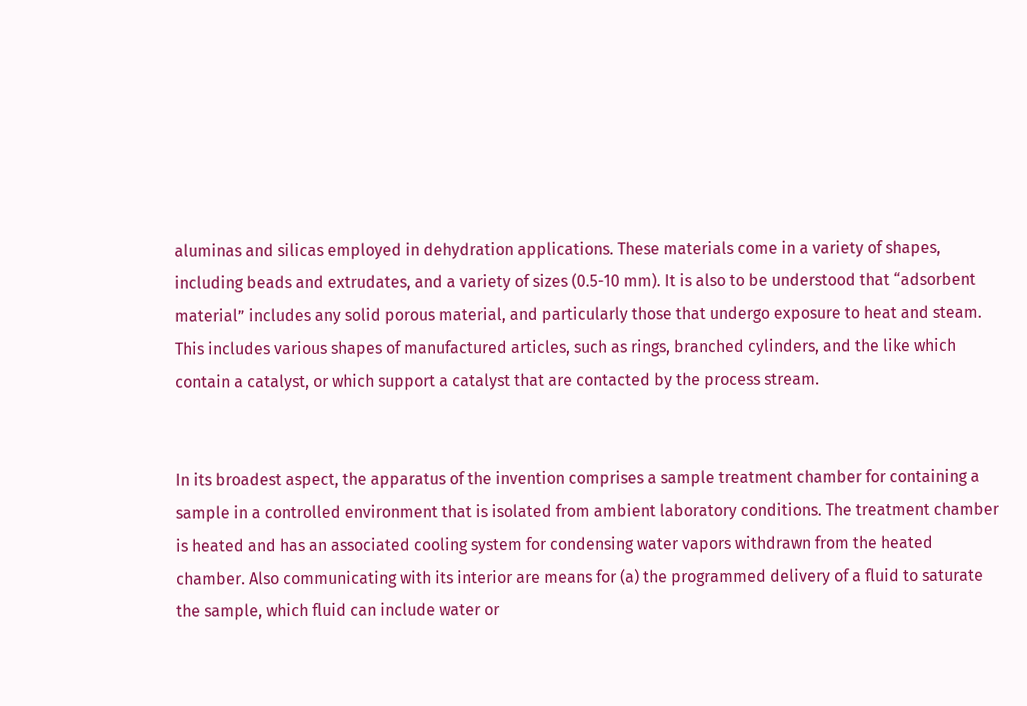aluminas and silicas employed in dehydration applications. These materials come in a variety of shapes, including beads and extrudates, and a variety of sizes (0.5-10 mm). It is also to be understood that “adsorbent material” includes any solid porous material, and particularly those that undergo exposure to heat and steam. This includes various shapes of manufactured articles, such as rings, branched cylinders, and the like which contain a catalyst, or which support a catalyst that are contacted by the process stream.


In its broadest aspect, the apparatus of the invention comprises a sample treatment chamber for containing a sample in a controlled environment that is isolated from ambient laboratory conditions. The treatment chamber is heated and has an associated cooling system for condensing water vapors withdrawn from the heated chamber. Also communicating with its interior are means for (a) the programmed delivery of a fluid to saturate the sample, which fluid can include water or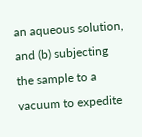an aqueous solution, and (b) subjecting the sample to a vacuum to expedite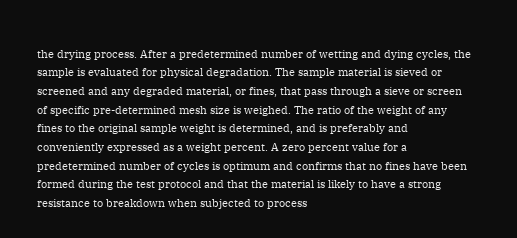the drying process. After a predetermined number of wetting and dying cycles, the sample is evaluated for physical degradation. The sample material is sieved or screened and any degraded material, or fines, that pass through a sieve or screen of specific pre-determined mesh size is weighed. The ratio of the weight of any fines to the original sample weight is determined, and is preferably and conveniently expressed as a weight percent. A zero percent value for a predetermined number of cycles is optimum and confirms that no fines have been formed during the test protocol and that the material is likely to have a strong resistance to breakdown when subjected to process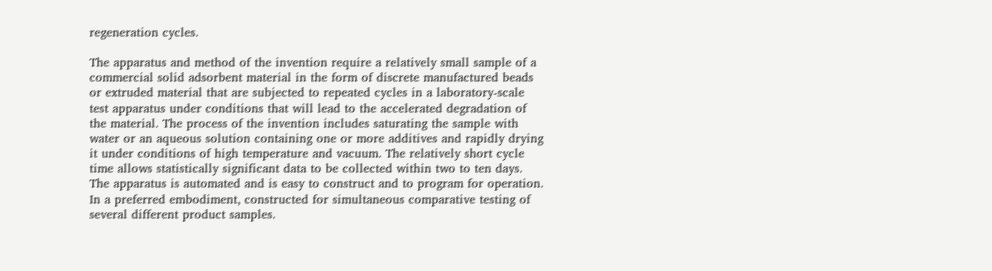regeneration cycles.

The apparatus and method of the invention require a relatively small sample of a commercial solid adsorbent material in the form of discrete manufactured beads or extruded material that are subjected to repeated cycles in a laboratory-scale test apparatus under conditions that will lead to the accelerated degradation of the material. The process of the invention includes saturating the sample with water or an aqueous solution containing one or more additives and rapidly drying it under conditions of high temperature and vacuum. The relatively short cycle time allows statistically significant data to be collected within two to ten days. The apparatus is automated and is easy to construct and to program for operation. In a preferred embodiment, constructed for simultaneous comparative testing of several different product samples.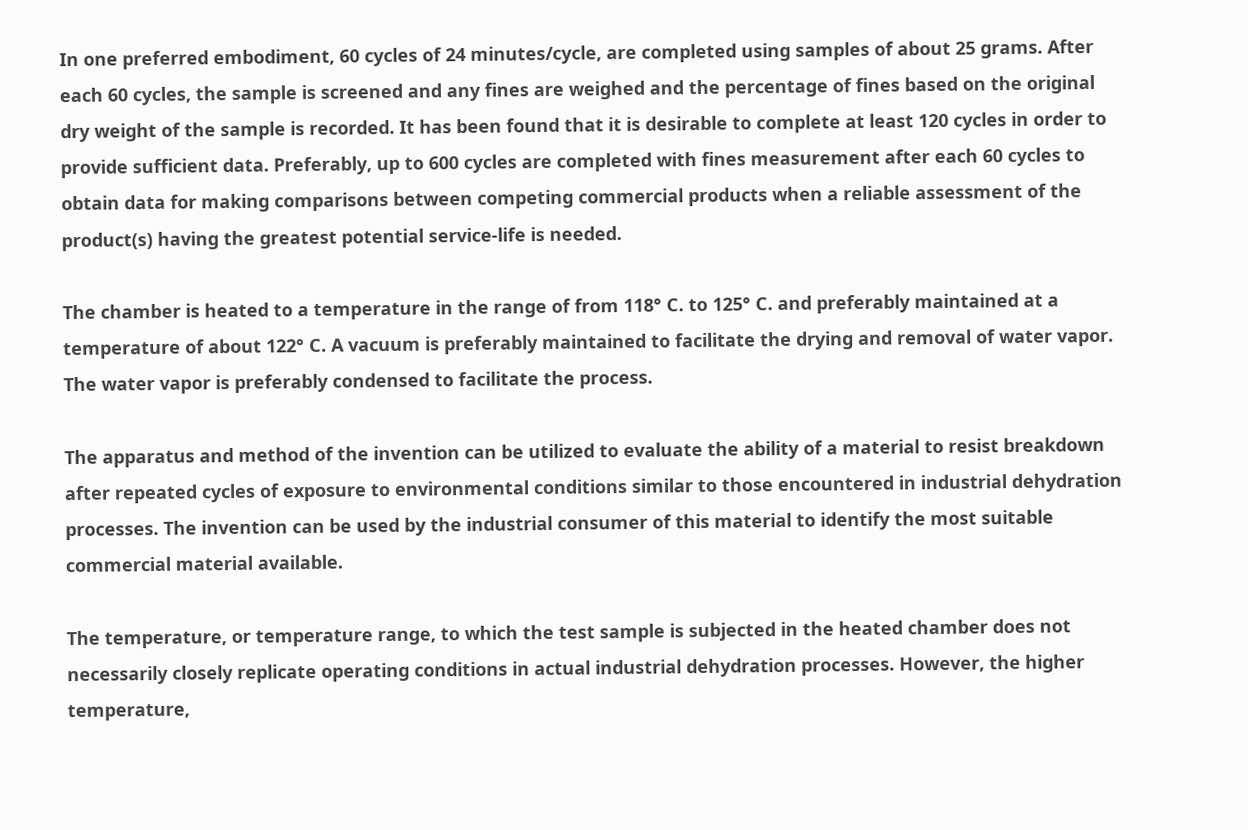In one preferred embodiment, 60 cycles of 24 minutes/cycle, are completed using samples of about 25 grams. After each 60 cycles, the sample is screened and any fines are weighed and the percentage of fines based on the original dry weight of the sample is recorded. It has been found that it is desirable to complete at least 120 cycles in order to provide sufficient data. Preferably, up to 600 cycles are completed with fines measurement after each 60 cycles to obtain data for making comparisons between competing commercial products when a reliable assessment of the product(s) having the greatest potential service-life is needed.

The chamber is heated to a temperature in the range of from 118° C. to 125° C. and preferably maintained at a temperature of about 122° C. A vacuum is preferably maintained to facilitate the drying and removal of water vapor. The water vapor is preferably condensed to facilitate the process.

The apparatus and method of the invention can be utilized to evaluate the ability of a material to resist breakdown after repeated cycles of exposure to environmental conditions similar to those encountered in industrial dehydration processes. The invention can be used by the industrial consumer of this material to identify the most suitable commercial material available.

The temperature, or temperature range, to which the test sample is subjected in the heated chamber does not necessarily closely replicate operating conditions in actual industrial dehydration processes. However, the higher temperature,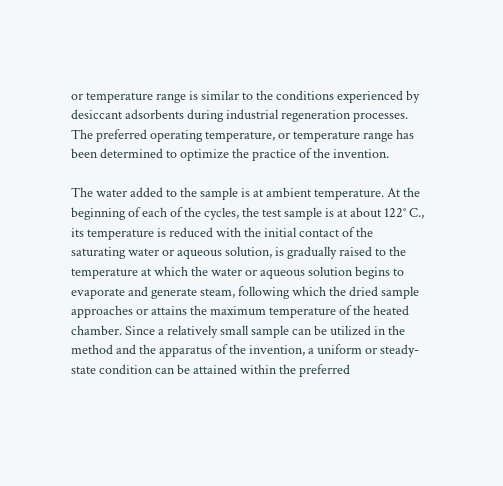or temperature range is similar to the conditions experienced by desiccant adsorbents during industrial regeneration processes. The preferred operating temperature, or temperature range has been determined to optimize the practice of the invention.

The water added to the sample is at ambient temperature. At the beginning of each of the cycles, the test sample is at about 122° C., its temperature is reduced with the initial contact of the saturating water or aqueous solution, is gradually raised to the temperature at which the water or aqueous solution begins to evaporate and generate steam, following which the dried sample approaches or attains the maximum temperature of the heated chamber. Since a relatively small sample can be utilized in the method and the apparatus of the invention, a uniform or steady-state condition can be attained within the preferred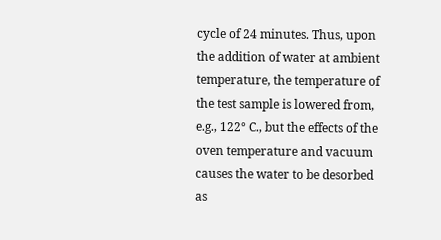cycle of 24 minutes. Thus, upon the addition of water at ambient temperature, the temperature of the test sample is lowered from, e.g., 122° C., but the effects of the oven temperature and vacuum causes the water to be desorbed as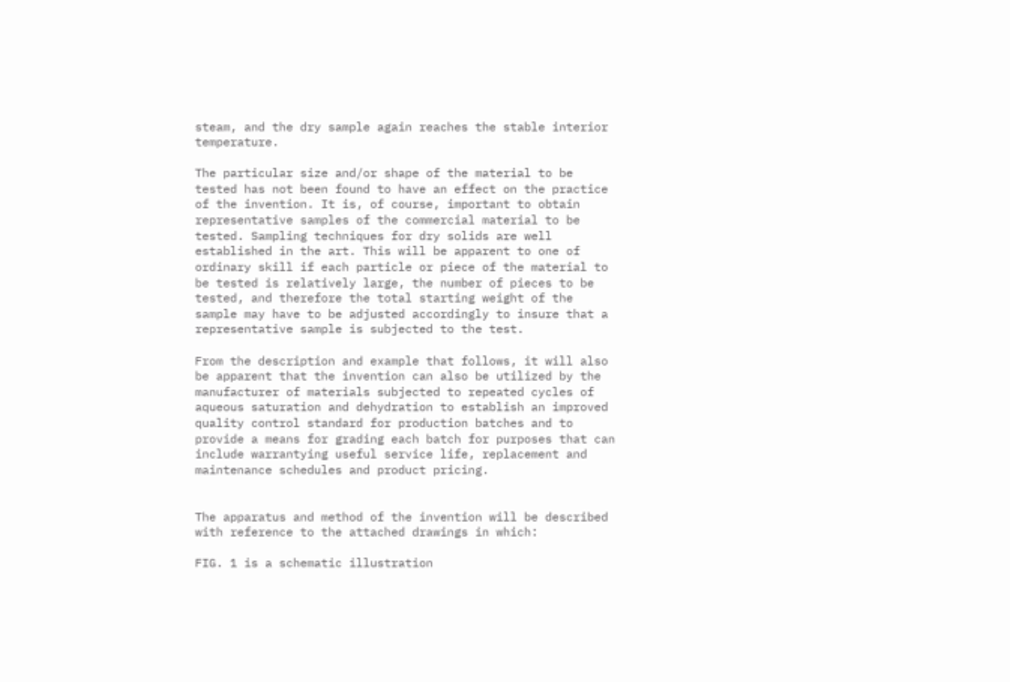steam, and the dry sample again reaches the stable interior temperature.

The particular size and/or shape of the material to be tested has not been found to have an effect on the practice of the invention. It is, of course, important to obtain representative samples of the commercial material to be tested. Sampling techniques for dry solids are well established in the art. This will be apparent to one of ordinary skill if each particle or piece of the material to be tested is relatively large, the number of pieces to be tested, and therefore the total starting weight of the sample may have to be adjusted accordingly to insure that a representative sample is subjected to the test.

From the description and example that follows, it will also be apparent that the invention can also be utilized by the manufacturer of materials subjected to repeated cycles of aqueous saturation and dehydration to establish an improved quality control standard for production batches and to provide a means for grading each batch for purposes that can include warrantying useful service life, replacement and maintenance schedules and product pricing.


The apparatus and method of the invention will be described with reference to the attached drawings in which:

FIG. 1 is a schematic illustration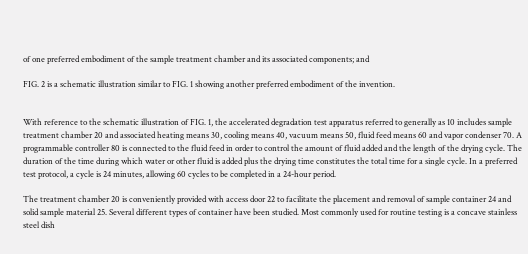of one preferred embodiment of the sample treatment chamber and its associated components; and

FIG. 2 is a schematic illustration similar to FIG. 1 showing another preferred embodiment of the invention.


With reference to the schematic illustration of FIG. 1, the accelerated degradation test apparatus referred to generally as 10 includes sample treatment chamber 20 and associated heating means 30, cooling means 40, vacuum means 50, fluid feed means 60 and vapor condenser 70. A programmable controller 80 is connected to the fluid feed in order to control the amount of fluid added and the length of the drying cycle. The duration of the time during which water or other fluid is added plus the drying time constitutes the total time for a single cycle. In a preferred test protocol, a cycle is 24 minutes, allowing 60 cycles to be completed in a 24-hour period.

The treatment chamber 20 is conveniently provided with access door 22 to facilitate the placement and removal of sample container 24 and solid sample material 25. Several different types of container have been studied. Most commonly used for routine testing is a concave stainless steel dish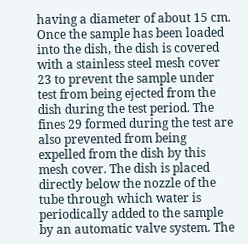having a diameter of about 15 cm. Once the sample has been loaded into the dish, the dish is covered with a stainless steel mesh cover 23 to prevent the sample under test from being ejected from the dish during the test period. The fines 29 formed during the test are also prevented from being expelled from the dish by this mesh cover. The dish is placed directly below the nozzle of the tube through which water is periodically added to the sample by an automatic valve system. The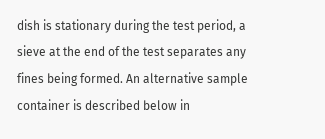dish is stationary during the test period, a sieve at the end of the test separates any fines being formed. An alternative sample container is described below in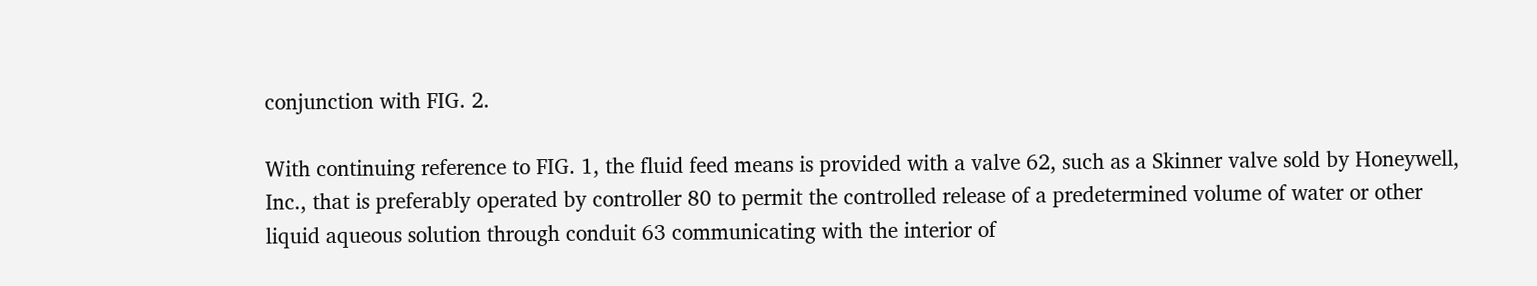conjunction with FIG. 2.

With continuing reference to FIG. 1, the fluid feed means is provided with a valve 62, such as a Skinner valve sold by Honeywell, Inc., that is preferably operated by controller 80 to permit the controlled release of a predetermined volume of water or other liquid aqueous solution through conduit 63 communicating with the interior of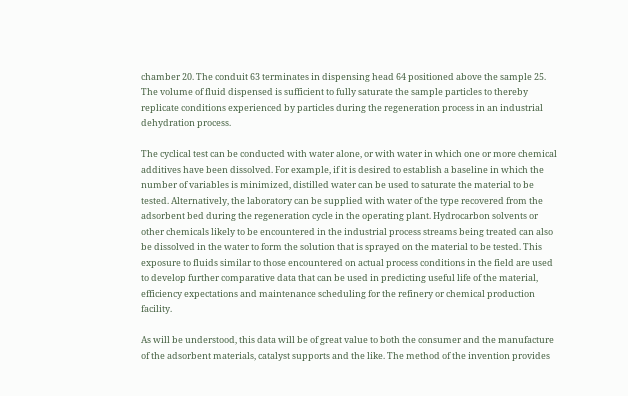chamber 20. The conduit 63 terminates in dispensing head 64 positioned above the sample 25. The volume of fluid dispensed is sufficient to fully saturate the sample particles to thereby replicate conditions experienced by particles during the regeneration process in an industrial dehydration process.

The cyclical test can be conducted with water alone, or with water in which one or more chemical additives have been dissolved. For example, if it is desired to establish a baseline in which the number of variables is minimized, distilled water can be used to saturate the material to be tested. Alternatively, the laboratory can be supplied with water of the type recovered from the adsorbent bed during the regeneration cycle in the operating plant. Hydrocarbon solvents or other chemicals likely to be encountered in the industrial process streams being treated can also be dissolved in the water to form the solution that is sprayed on the material to be tested. This exposure to fluids similar to those encountered on actual process conditions in the field are used to develop further comparative data that can be used in predicting useful life of the material, efficiency expectations and maintenance scheduling for the refinery or chemical production facility.

As will be understood, this data will be of great value to both the consumer and the manufacture of the adsorbent materials, catalyst supports and the like. The method of the invention provides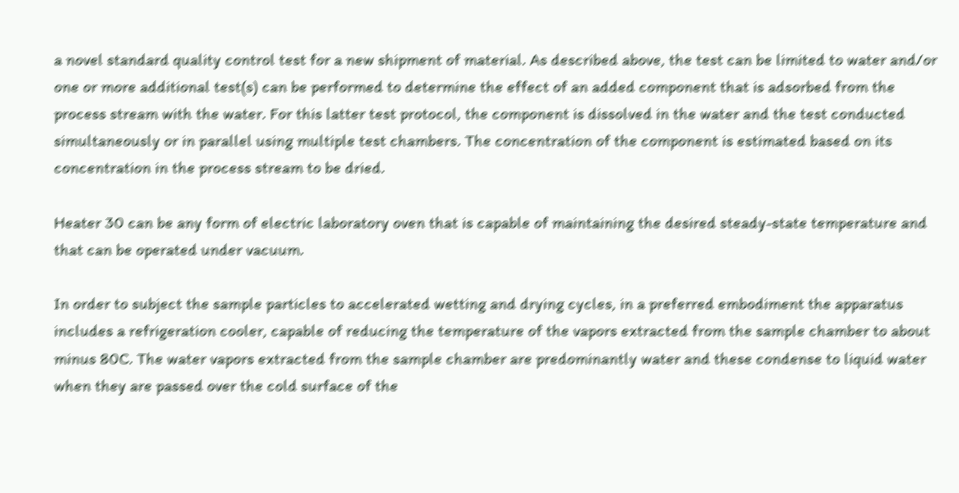a novel standard quality control test for a new shipment of material. As described above, the test can be limited to water and/or one or more additional test(s) can be performed to determine the effect of an added component that is adsorbed from the process stream with the water. For this latter test protocol, the component is dissolved in the water and the test conducted simultaneously or in parallel using multiple test chambers. The concentration of the component is estimated based on its concentration in the process stream to be dried.

Heater 30 can be any form of electric laboratory oven that is capable of maintaining the desired steady-state temperature and that can be operated under vacuum.

In order to subject the sample particles to accelerated wetting and drying cycles, in a preferred embodiment the apparatus includes a refrigeration cooler, capable of reducing the temperature of the vapors extracted from the sample chamber to about minus 80C. The water vapors extracted from the sample chamber are predominantly water and these condense to liquid water when they are passed over the cold surface of the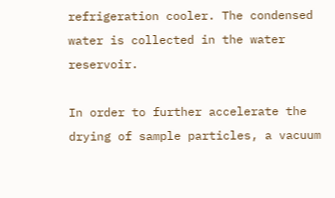refrigeration cooler. The condensed water is collected in the water reservoir.

In order to further accelerate the drying of sample particles, a vacuum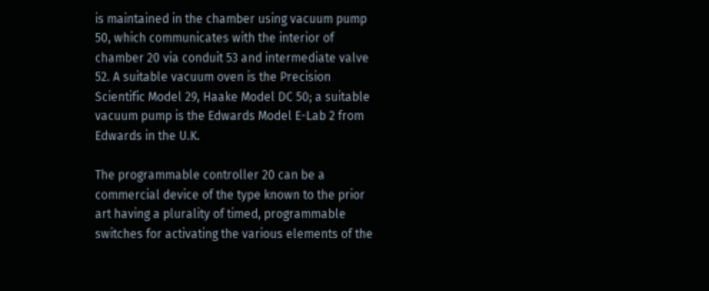is maintained in the chamber using vacuum pump 50, which communicates with the interior of chamber 20 via conduit 53 and intermediate valve 52. A suitable vacuum oven is the Precision Scientific Model 29, Haake Model DC 50; a suitable vacuum pump is the Edwards Model E-Lab 2 from Edwards in the U.K.

The programmable controller 20 can be a commercial device of the type known to the prior art having a plurality of timed, programmable switches for activating the various elements of the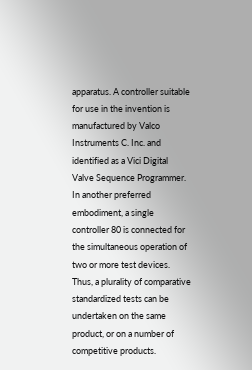apparatus. A controller suitable for use in the invention is manufactured by Valco Instruments C. Inc. and identified as a Vici Digital Valve Sequence Programmer. In another preferred embodiment, a single controller 80 is connected for the simultaneous operation of two or more test devices. Thus, a plurality of comparative standardized tests can be undertaken on the same product, or on a number of competitive products.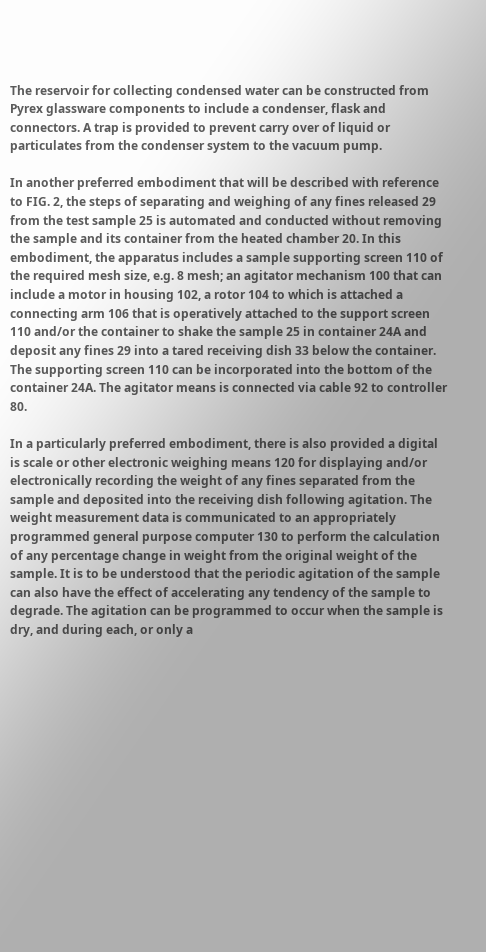The reservoir for collecting condensed water can be constructed from Pyrex glassware components to include a condenser, flask and connectors. A trap is provided to prevent carry over of liquid or particulates from the condenser system to the vacuum pump.

In another preferred embodiment that will be described with reference to FIG. 2, the steps of separating and weighing of any fines released 29 from the test sample 25 is automated and conducted without removing the sample and its container from the heated chamber 20. In this embodiment, the apparatus includes a sample supporting screen 110 of the required mesh size, e.g. 8 mesh; an agitator mechanism 100 that can include a motor in housing 102, a rotor 104 to which is attached a connecting arm 106 that is operatively attached to the support screen 110 and/or the container to shake the sample 25 in container 24A and deposit any fines 29 into a tared receiving dish 33 below the container. The supporting screen 110 can be incorporated into the bottom of the container 24A. The agitator means is connected via cable 92 to controller 80.

In a particularly preferred embodiment, there is also provided a digital is scale or other electronic weighing means 120 for displaying and/or electronically recording the weight of any fines separated from the sample and deposited into the receiving dish following agitation. The weight measurement data is communicated to an appropriately programmed general purpose computer 130 to perform the calculation of any percentage change in weight from the original weight of the sample. It is to be understood that the periodic agitation of the sample can also have the effect of accelerating any tendency of the sample to degrade. The agitation can be programmed to occur when the sample is dry, and during each, or only a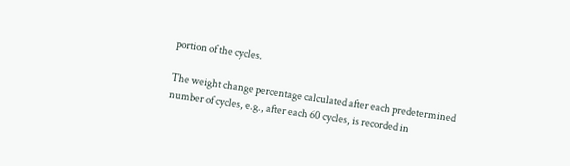portion of the cycles.

The weight change percentage calculated after each predetermined number of cycles, e.g., after each 60 cycles, is recorded in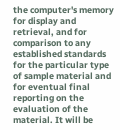the computer's memory for display and retrieval, and for comparison to any established standards for the particular type of sample material and for eventual final reporting on the evaluation of the material. It will be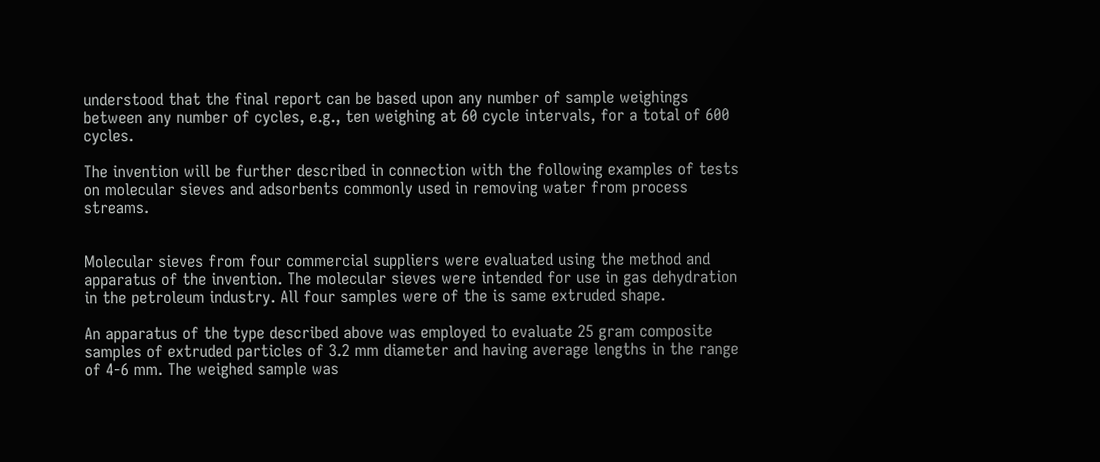understood that the final report can be based upon any number of sample weighings between any number of cycles, e.g., ten weighing at 60 cycle intervals, for a total of 600 cycles.

The invention will be further described in connection with the following examples of tests on molecular sieves and adsorbents commonly used in removing water from process streams.


Molecular sieves from four commercial suppliers were evaluated using the method and apparatus of the invention. The molecular sieves were intended for use in gas dehydration in the petroleum industry. All four samples were of the is same extruded shape.

An apparatus of the type described above was employed to evaluate 25 gram composite samples of extruded particles of 3.2 mm diameter and having average lengths in the range of 4-6 mm. The weighed sample was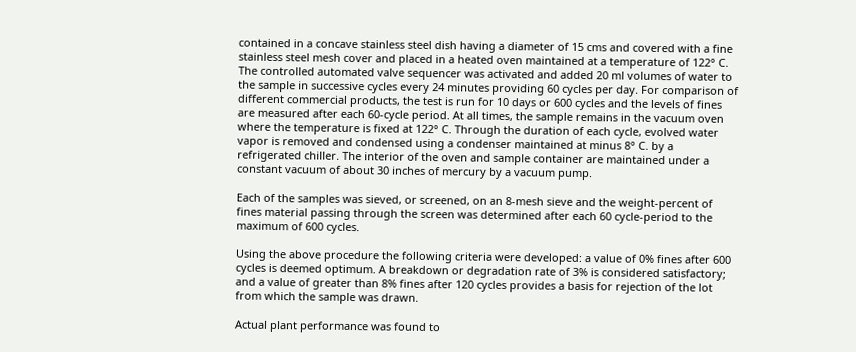contained in a concave stainless steel dish having a diameter of 15 cms and covered with a fine stainless steel mesh cover and placed in a heated oven maintained at a temperature of 122° C. The controlled automated valve sequencer was activated and added 20 ml volumes of water to the sample in successive cycles every 24 minutes providing 60 cycles per day. For comparison of different commercial products, the test is run for 10 days or 600 cycles and the levels of fines are measured after each 60-cycle period. At all times, the sample remains in the vacuum oven where the temperature is fixed at 122° C. Through the duration of each cycle, evolved water vapor is removed and condensed using a condenser maintained at minus 8° C. by a refrigerated chiller. The interior of the oven and sample container are maintained under a constant vacuum of about 30 inches of mercury by a vacuum pump.

Each of the samples was sieved, or screened, on an 8-mesh sieve and the weight-percent of fines material passing through the screen was determined after each 60 cycle-period to the maximum of 600 cycles.

Using the above procedure the following criteria were developed: a value of 0% fines after 600 cycles is deemed optimum. A breakdown or degradation rate of 3% is considered satisfactory; and a value of greater than 8% fines after 120 cycles provides a basis for rejection of the lot from which the sample was drawn.

Actual plant performance was found to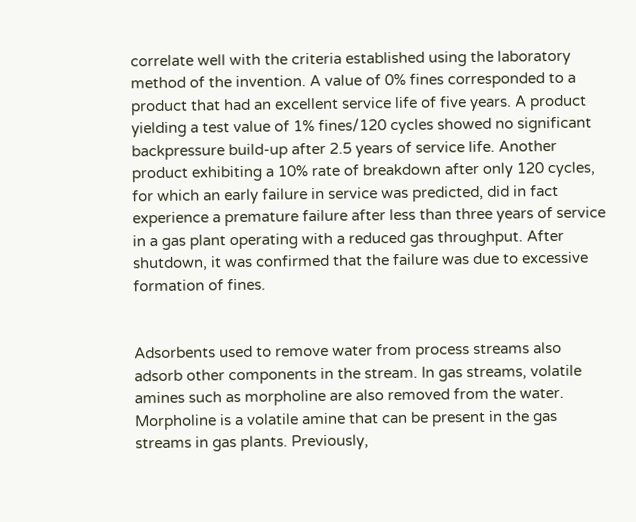correlate well with the criteria established using the laboratory method of the invention. A value of 0% fines corresponded to a product that had an excellent service life of five years. A product yielding a test value of 1% fines/120 cycles showed no significant backpressure build-up after 2.5 years of service life. Another product exhibiting a 10% rate of breakdown after only 120 cycles, for which an early failure in service was predicted, did in fact experience a premature failure after less than three years of service in a gas plant operating with a reduced gas throughput. After shutdown, it was confirmed that the failure was due to excessive formation of fines.


Adsorbents used to remove water from process streams also adsorb other components in the stream. In gas streams, volatile amines such as morpholine are also removed from the water. Morpholine is a volatile amine that can be present in the gas streams in gas plants. Previously,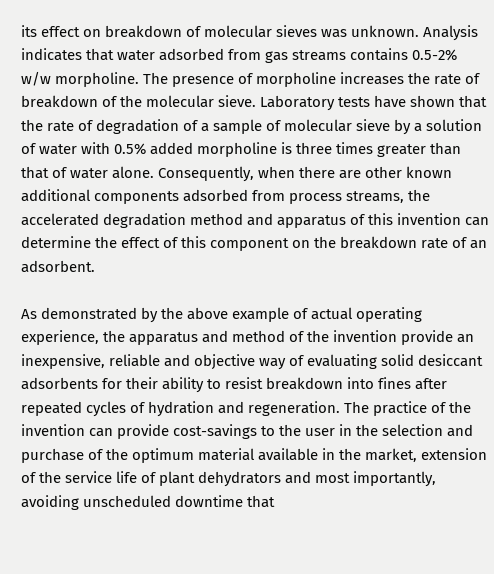its effect on breakdown of molecular sieves was unknown. Analysis indicates that water adsorbed from gas streams contains 0.5-2% w/w morpholine. The presence of morpholine increases the rate of breakdown of the molecular sieve. Laboratory tests have shown that the rate of degradation of a sample of molecular sieve by a solution of water with 0.5% added morpholine is three times greater than that of water alone. Consequently, when there are other known additional components adsorbed from process streams, the accelerated degradation method and apparatus of this invention can determine the effect of this component on the breakdown rate of an adsorbent.

As demonstrated by the above example of actual operating experience, the apparatus and method of the invention provide an inexpensive, reliable and objective way of evaluating solid desiccant adsorbents for their ability to resist breakdown into fines after repeated cycles of hydration and regeneration. The practice of the invention can provide cost-savings to the user in the selection and purchase of the optimum material available in the market, extension of the service life of plant dehydrators and most importantly, avoiding unscheduled downtime that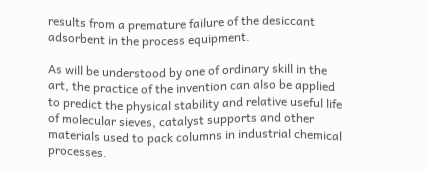results from a premature failure of the desiccant adsorbent in the process equipment.

As will be understood by one of ordinary skill in the art, the practice of the invention can also be applied to predict the physical stability and relative useful life of molecular sieves, catalyst supports and other materials used to pack columns in industrial chemical processes.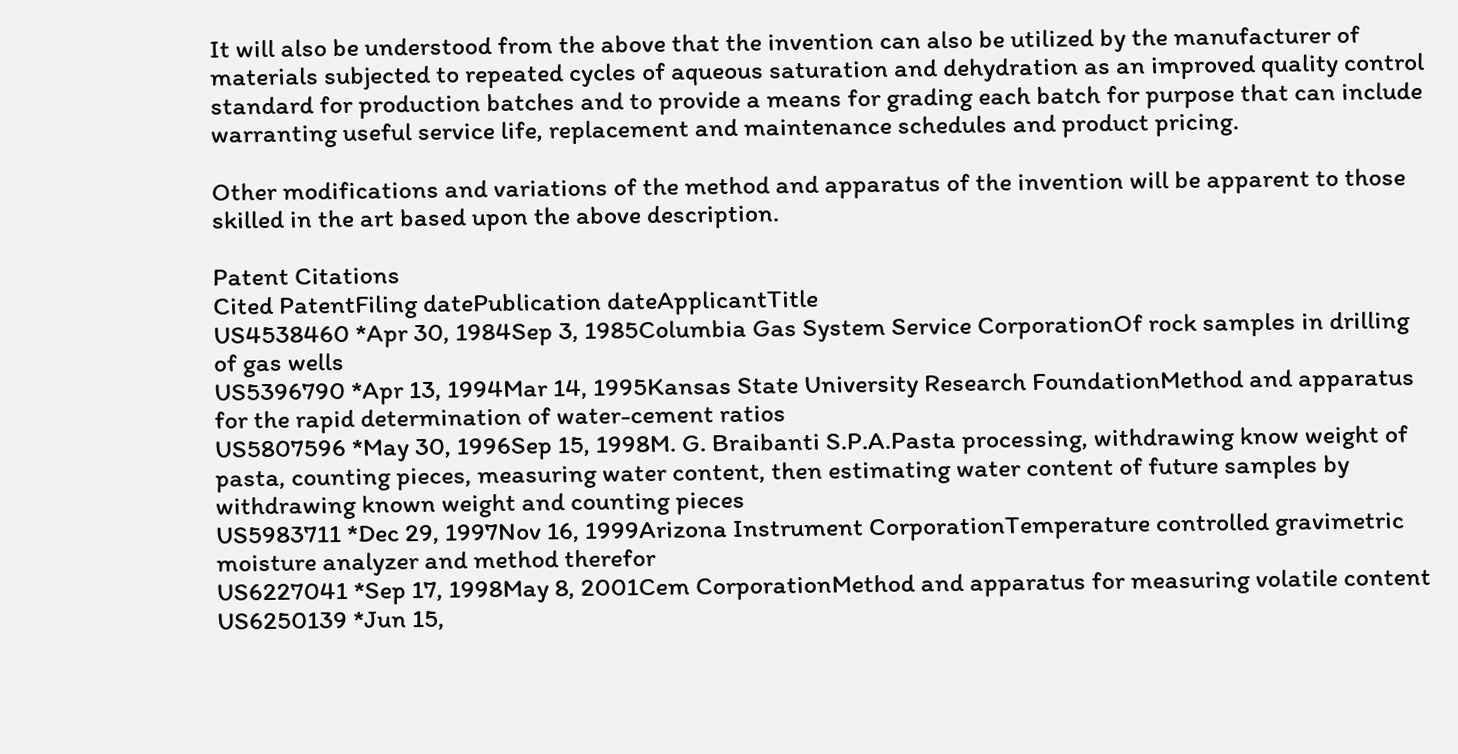It will also be understood from the above that the invention can also be utilized by the manufacturer of materials subjected to repeated cycles of aqueous saturation and dehydration as an improved quality control standard for production batches and to provide a means for grading each batch for purpose that can include warranting useful service life, replacement and maintenance schedules and product pricing.

Other modifications and variations of the method and apparatus of the invention will be apparent to those skilled in the art based upon the above description.

Patent Citations
Cited PatentFiling datePublication dateApplicantTitle
US4538460 *Apr 30, 1984Sep 3, 1985Columbia Gas System Service CorporationOf rock samples in drilling of gas wells
US5396790 *Apr 13, 1994Mar 14, 1995Kansas State University Research FoundationMethod and apparatus for the rapid determination of water-cement ratios
US5807596 *May 30, 1996Sep 15, 1998M. G. Braibanti S.P.A.Pasta processing, withdrawing know weight of pasta, counting pieces, measuring water content, then estimating water content of future samples by withdrawing known weight and counting pieces
US5983711 *Dec 29, 1997Nov 16, 1999Arizona Instrument CorporationTemperature controlled gravimetric moisture analyzer and method therefor
US6227041 *Sep 17, 1998May 8, 2001Cem CorporationMethod and apparatus for measuring volatile content
US6250139 *Jun 15,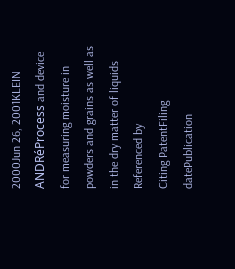2000Jun 26, 2001KLEIN ANDRéProcess and device for measuring moisture in powders and grains as well as in the dry matter of liquids
Referenced by
Citing PatentFiling datePublication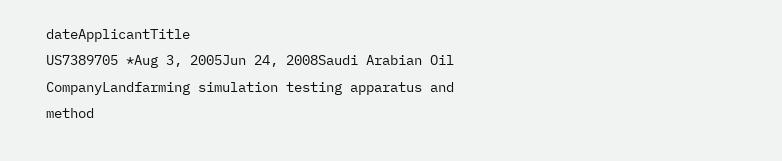dateApplicantTitle
US7389705 *Aug 3, 2005Jun 24, 2008Saudi Arabian Oil CompanyLandfarming simulation testing apparatus and method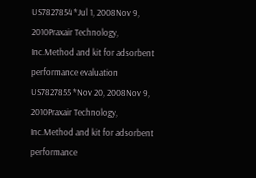US7827854 *Jul 1, 2008Nov 9, 2010Praxair Technology, Inc.Method and kit for adsorbent performance evaluation
US7827855 *Nov 20, 2008Nov 9, 2010Praxair Technology, Inc.Method and kit for adsorbent performance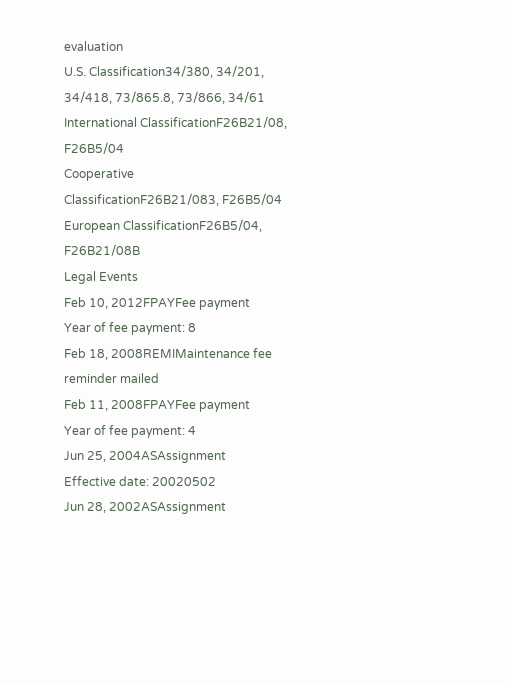evaluation
U.S. Classification34/380, 34/201, 34/418, 73/865.8, 73/866, 34/61
International ClassificationF26B21/08, F26B5/04
Cooperative ClassificationF26B21/083, F26B5/04
European ClassificationF26B5/04, F26B21/08B
Legal Events
Feb 10, 2012FPAYFee payment
Year of fee payment: 8
Feb 18, 2008REMIMaintenance fee reminder mailed
Feb 11, 2008FPAYFee payment
Year of fee payment: 4
Jun 25, 2004ASAssignment
Effective date: 20020502
Jun 28, 2002ASAssignment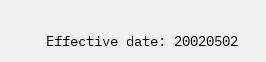Effective date: 20020502